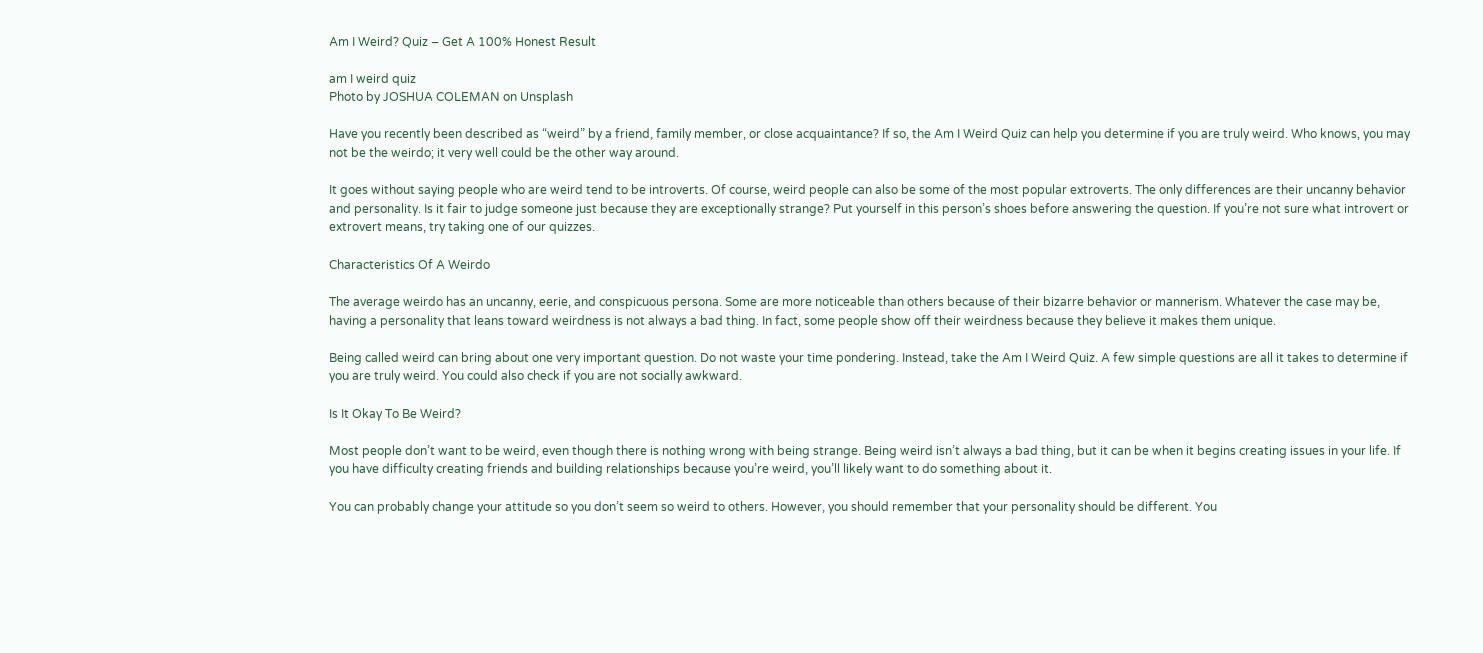Am I Weird? Quiz – Get A 100% Honest Result

am I weird quiz
Photo by JOSHUA COLEMAN on Unsplash

Have you recently been described as “weird” by a friend, family member, or close acquaintance? If so, the Am I Weird Quiz can help you determine if you are truly weird. Who knows, you may not be the weirdo; it very well could be the other way around.

It goes without saying people who are weird tend to be introverts. Of course, weird people can also be some of the most popular extroverts. The only differences are their uncanny behavior and personality. Is it fair to judge someone just because they are exceptionally strange? Put yourself in this person’s shoes before answering the question. If you’re not sure what introvert or extrovert means, try taking one of our quizzes.

Characteristics Of A Weirdo

The average weirdo has an uncanny, eerie, and conspicuous persona. Some are more noticeable than others because of their bizarre behavior or mannerism. Whatever the case may be, having a personality that leans toward weirdness is not always a bad thing. In fact, some people show off their weirdness because they believe it makes them unique.

Being called weird can bring about one very important question. Do not waste your time pondering. Instead, take the Am I Weird Quiz. A few simple questions are all it takes to determine if you are truly weird. You could also check if you are not socially awkward.

Is It Okay To Be Weird?

Most people don’t want to be weird, even though there is nothing wrong with being strange. Being weird isn’t always a bad thing, but it can be when it begins creating issues in your life. If you have difficulty creating friends and building relationships because you’re weird, you’ll likely want to do something about it.

You can probably change your attitude so you don’t seem so weird to others. However, you should remember that your personality should be different. You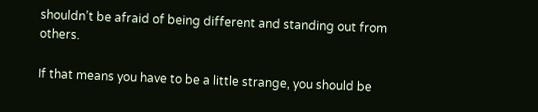shouldn’t be afraid of being different and standing out from others.

If that means you have to be a little strange, you should be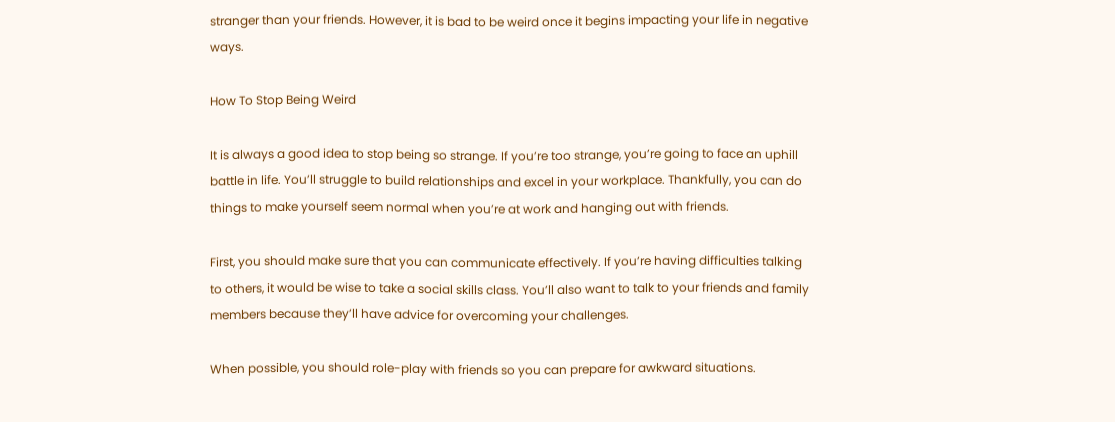stranger than your friends. However, it is bad to be weird once it begins impacting your life in negative ways.

How To Stop Being Weird

It is always a good idea to stop being so strange. If you’re too strange, you’re going to face an uphill battle in life. You’ll struggle to build relationships and excel in your workplace. Thankfully, you can do things to make yourself seem normal when you’re at work and hanging out with friends.

First, you should make sure that you can communicate effectively. If you’re having difficulties talking to others, it would be wise to take a social skills class. You’ll also want to talk to your friends and family members because they’ll have advice for overcoming your challenges.

When possible, you should role-play with friends so you can prepare for awkward situations.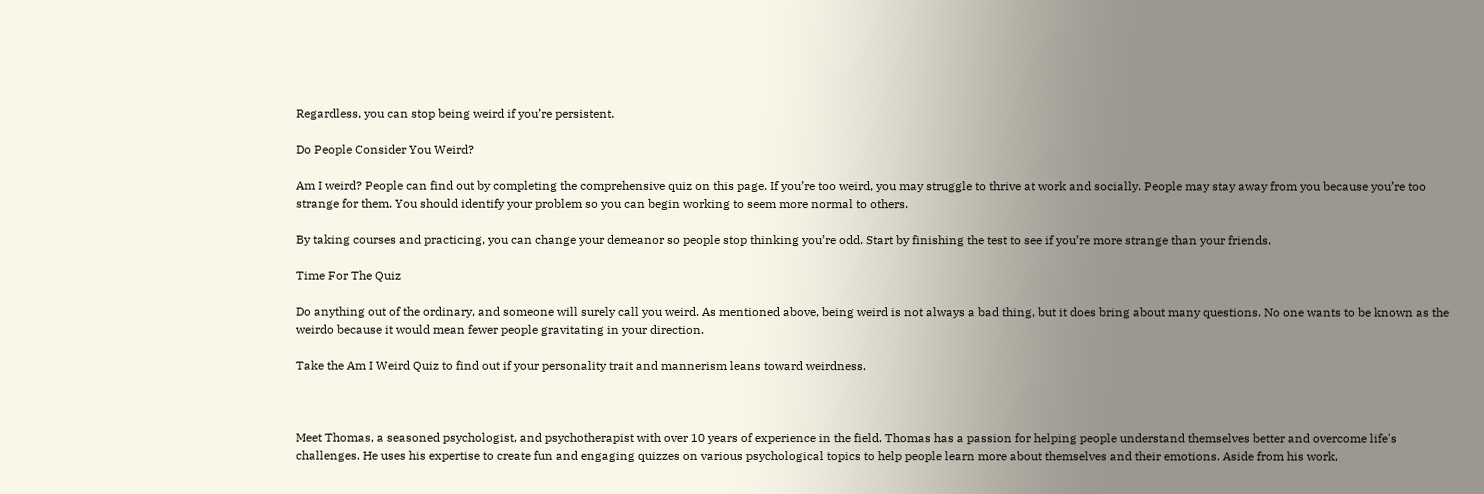Regardless, you can stop being weird if you’re persistent.

Do People Consider You Weird?

Am I weird? People can find out by completing the comprehensive quiz on this page. If you’re too weird, you may struggle to thrive at work and socially. People may stay away from you because you’re too strange for them. You should identify your problem so you can begin working to seem more normal to others.

By taking courses and practicing, you can change your demeanor so people stop thinking you’re odd. Start by finishing the test to see if you’re more strange than your friends.

Time For The Quiz

Do anything out of the ordinary, and someone will surely call you weird. As mentioned above, being weird is not always a bad thing, but it does bring about many questions. No one wants to be known as the weirdo because it would mean fewer people gravitating in your direction.

Take the Am I Weird Quiz to find out if your personality trait and mannerism leans toward weirdness.



Meet Thomas, a seasoned psychologist, and psychotherapist with over 10 years of experience in the field. Thomas has a passion for helping people understand themselves better and overcome life's challenges. He uses his expertise to create fun and engaging quizzes on various psychological topics to help people learn more about themselves and their emotions. Aside from his work,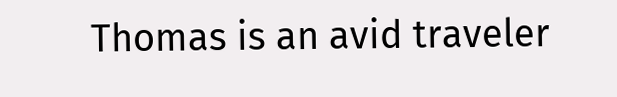Thomas is an avid traveler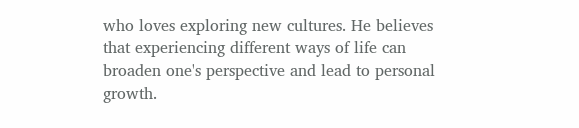who loves exploring new cultures. He believes that experiencing different ways of life can broaden one's perspective and lead to personal growth.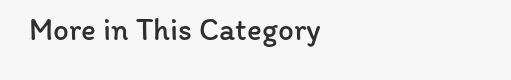More in This Category